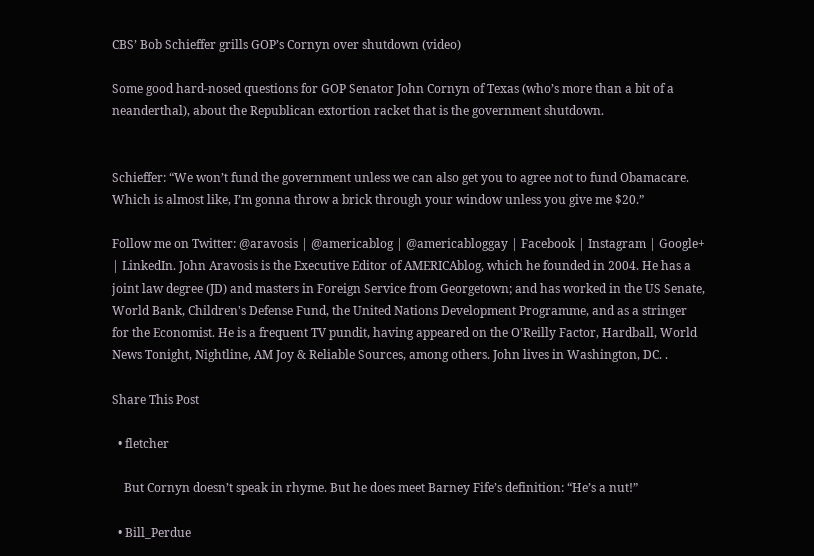CBS’ Bob Schieffer grills GOP’s Cornyn over shutdown (video)

Some good hard-nosed questions for GOP Senator John Cornyn of Texas (who’s more than a bit of a neanderthal), about the Republican extortion racket that is the government shutdown.


Schieffer: “We won’t fund the government unless we can also get you to agree not to fund Obamacare. Which is almost like, I’m gonna throw a brick through your window unless you give me $20.”

Follow me on Twitter: @aravosis | @americablog | @americabloggay | Facebook | Instagram | Google+ | LinkedIn. John Aravosis is the Executive Editor of AMERICAblog, which he founded in 2004. He has a joint law degree (JD) and masters in Foreign Service from Georgetown; and has worked in the US Senate, World Bank, Children's Defense Fund, the United Nations Development Programme, and as a stringer for the Economist. He is a frequent TV pundit, having appeared on the O'Reilly Factor, Hardball, World News Tonight, Nightline, AM Joy & Reliable Sources, among others. John lives in Washington, DC. .

Share This Post

  • fletcher

    But Cornyn doesn’t speak in rhyme. But he does meet Barney Fife’s definition: “He’s a nut!”

  • Bill_Perdue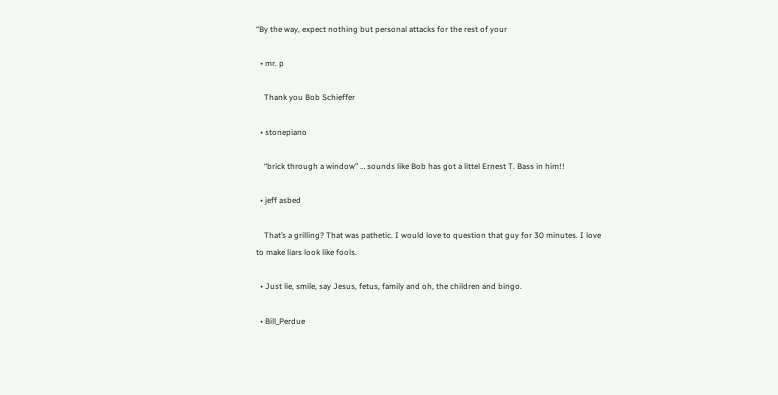“By the way, expect nothing but personal attacks for the rest of your

  • mr. p

    Thank you Bob Schieffer

  • stonepiano

    “brick through a window” … sounds like Bob has got a littel Ernest T. Bass in him!!

  • jeff asbed

    That’s a grilling? That was pathetic. I would love to question that guy for 30 minutes. I love to make liars look like fools.

  • Just lie, smile, say Jesus, fetus, family and oh, the children and bingo.

  • Bill_Perdue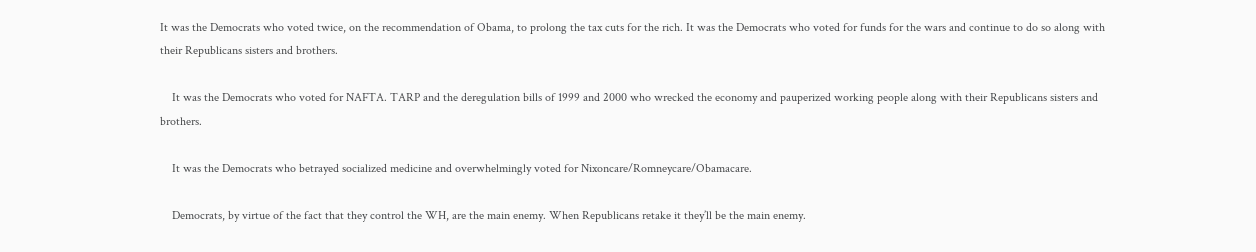It was the Democrats who voted twice, on the recommendation of Obama, to prolong the tax cuts for the rich. It was the Democrats who voted for funds for the wars and continue to do so along with their Republicans sisters and brothers.

    It was the Democrats who voted for NAFTA. TARP and the deregulation bills of 1999 and 2000 who wrecked the economy and pauperized working people along with their Republicans sisters and brothers.

    It was the Democrats who betrayed socialized medicine and overwhelmingly voted for Nixoncare/Romneycare/Obamacare.

    Democrats, by virtue of the fact that they control the WH, are the main enemy. When Republicans retake it they’ll be the main enemy.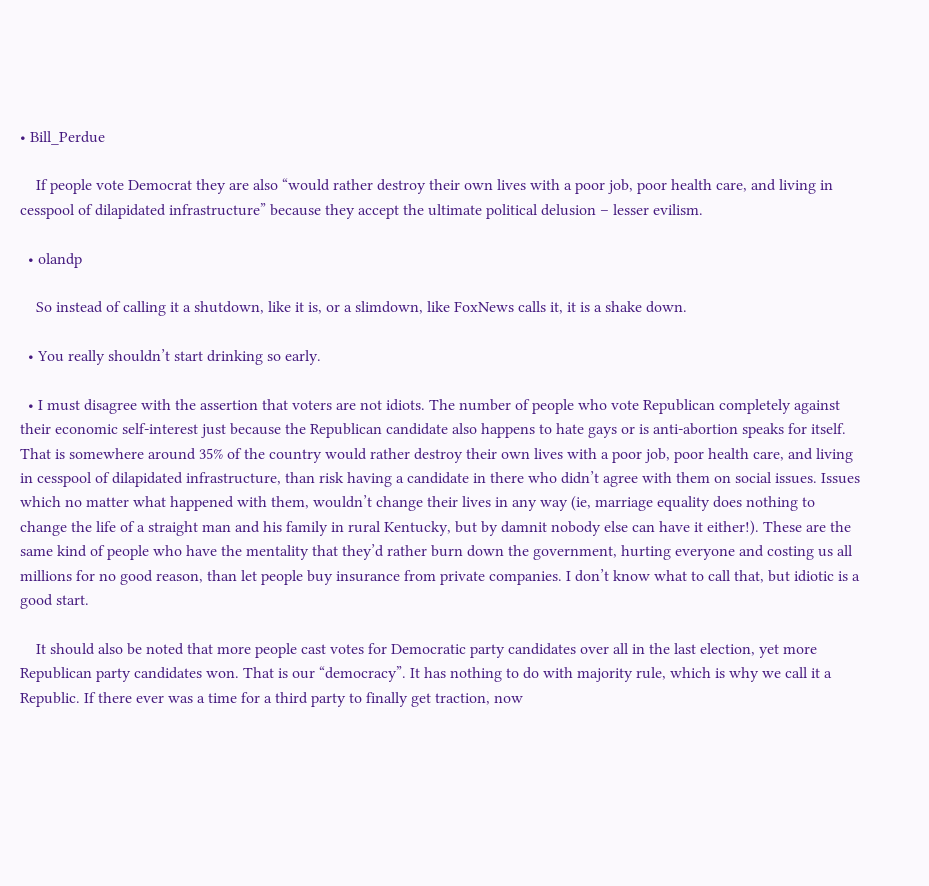• Bill_Perdue

    If people vote Democrat they are also “would rather destroy their own lives with a poor job, poor health care, and living in cesspool of dilapidated infrastructure” because they accept the ultimate political delusion – lesser evilism.

  • olandp

    So instead of calling it a shutdown, like it is, or a slimdown, like FoxNews calls it, it is a shake down.

  • You really shouldn’t start drinking so early.

  • I must disagree with the assertion that voters are not idiots. The number of people who vote Republican completely against their economic self-interest just because the Republican candidate also happens to hate gays or is anti-abortion speaks for itself. That is somewhere around 35% of the country would rather destroy their own lives with a poor job, poor health care, and living in cesspool of dilapidated infrastructure, than risk having a candidate in there who didn’t agree with them on social issues. Issues which no matter what happened with them, wouldn’t change their lives in any way (ie, marriage equality does nothing to change the life of a straight man and his family in rural Kentucky, but by damnit nobody else can have it either!). These are the same kind of people who have the mentality that they’d rather burn down the government, hurting everyone and costing us all millions for no good reason, than let people buy insurance from private companies. I don’t know what to call that, but idiotic is a good start.

    It should also be noted that more people cast votes for Democratic party candidates over all in the last election, yet more Republican party candidates won. That is our “democracy”. It has nothing to do with majority rule, which is why we call it a Republic. If there ever was a time for a third party to finally get traction, now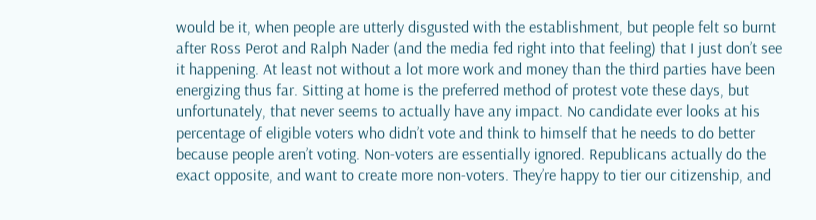would be it, when people are utterly disgusted with the establishment, but people felt so burnt after Ross Perot and Ralph Nader (and the media fed right into that feeling) that I just don’t see it happening. At least not without a lot more work and money than the third parties have been energizing thus far. Sitting at home is the preferred method of protest vote these days, but unfortunately, that never seems to actually have any impact. No candidate ever looks at his percentage of eligible voters who didn’t vote and think to himself that he needs to do better because people aren’t voting. Non-voters are essentially ignored. Republicans actually do the exact opposite, and want to create more non-voters. They’re happy to tier our citizenship, and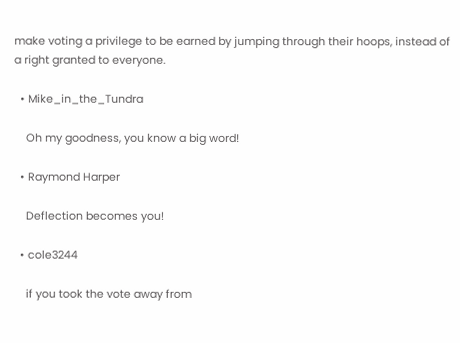make voting a privilege to be earned by jumping through their hoops, instead of a right granted to everyone.

  • Mike_in_the_Tundra

    Oh my goodness, you know a big word!

  • Raymond Harper

    Deflection becomes you!

  • cole3244

    if you took the vote away from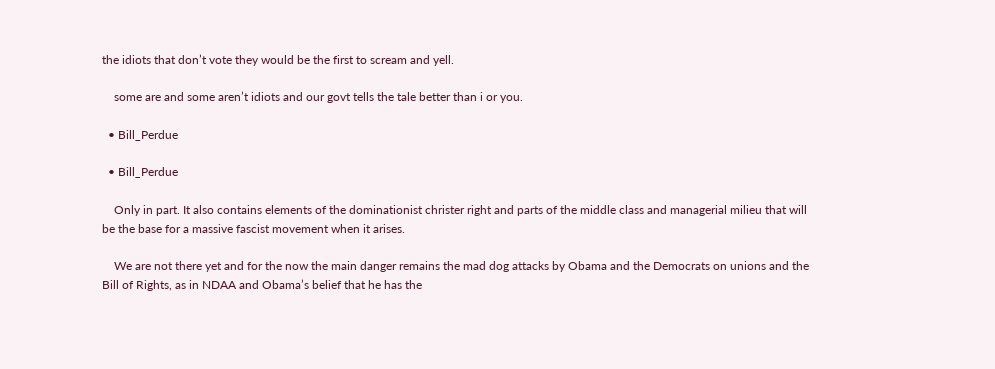the idiots that don’t vote they would be the first to scream and yell.

    some are and some aren’t idiots and our govt tells the tale better than i or you.

  • Bill_Perdue

  • Bill_Perdue

    Only in part. It also contains elements of the dominationist christer right and parts of the middle class and managerial milieu that will be the base for a massive fascist movement when it arises.

    We are not there yet and for the now the main danger remains the mad dog attacks by Obama and the Democrats on unions and the Bill of Rights, as in NDAA and Obama’s belief that he has the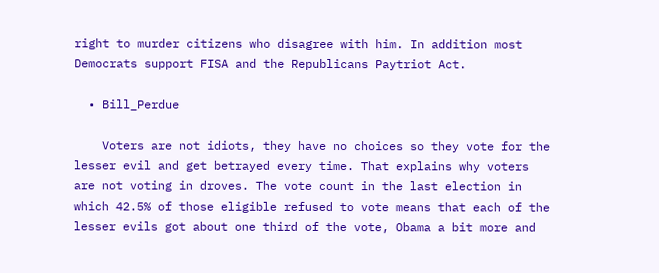right to murder citizens who disagree with him. In addition most Democrats support FISA and the Republicans Paytriot Act.

  • Bill_Perdue

    Voters are not idiots, they have no choices so they vote for the lesser evil and get betrayed every time. That explains why voters are not voting in droves. The vote count in the last election in which 42.5% of those eligible refused to vote means that each of the lesser evils got about one third of the vote, Obama a bit more and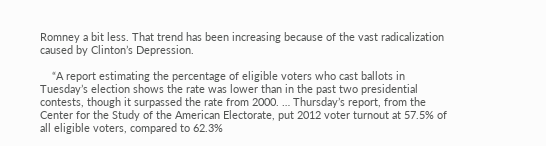Romney a bit less. That trend has been increasing because of the vast radicalization caused by Clinton’s Depression.

    “A report estimating the percentage of eligible voters who cast ballots in Tuesday’s election shows the rate was lower than in the past two presidential contests, though it surpassed the rate from 2000. … Thursday’s report, from the Center for the Study of the American Electorate, put 2012 voter turnout at 57.5% of all eligible voters, compared to 62.3%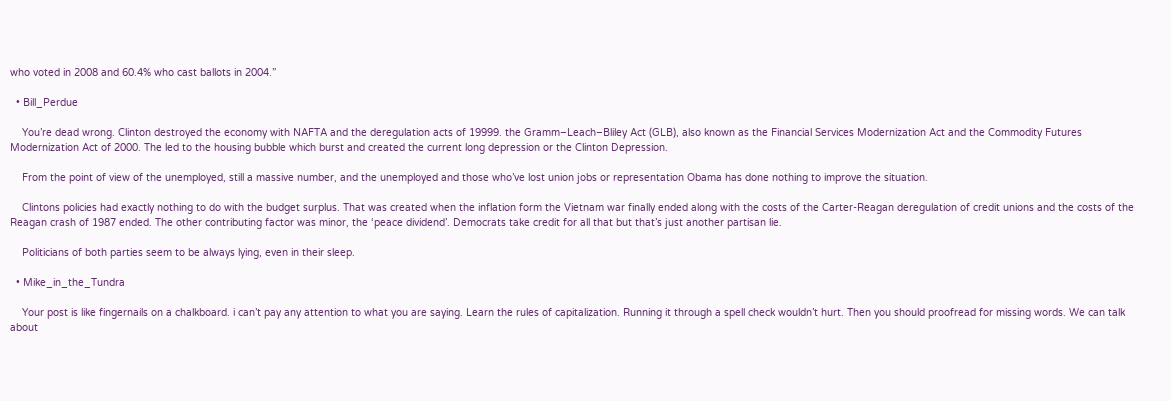who voted in 2008 and 60.4% who cast ballots in 2004.”

  • Bill_Perdue

    You’re dead wrong. Clinton destroyed the economy with NAFTA and the deregulation acts of 19999. the Gramm–Leach–Bliley Act (GLB), also known as the Financial Services Modernization Act and the Commodity Futures Modernization Act of 2000. The led to the housing bubble which burst and created the current long depression or the Clinton Depression.

    From the point of view of the unemployed, still a massive number, and the unemployed and those who’ve lost union jobs or representation Obama has done nothing to improve the situation.

    Clintons policies had exactly nothing to do with the budget surplus. That was created when the inflation form the Vietnam war finally ended along with the costs of the Carter-Reagan deregulation of credit unions and the costs of the Reagan crash of 1987 ended. The other contributing factor was minor, the ‘peace dividend’. Democrats take credit for all that but that’s just another partisan lie.

    Politicians of both parties seem to be always lying, even in their sleep.

  • Mike_in_the_Tundra

    Your post is like fingernails on a chalkboard. i can’t pay any attention to what you are saying. Learn the rules of capitalization. Running it through a spell check wouldn’t hurt. Then you should proofread for missing words. We can talk about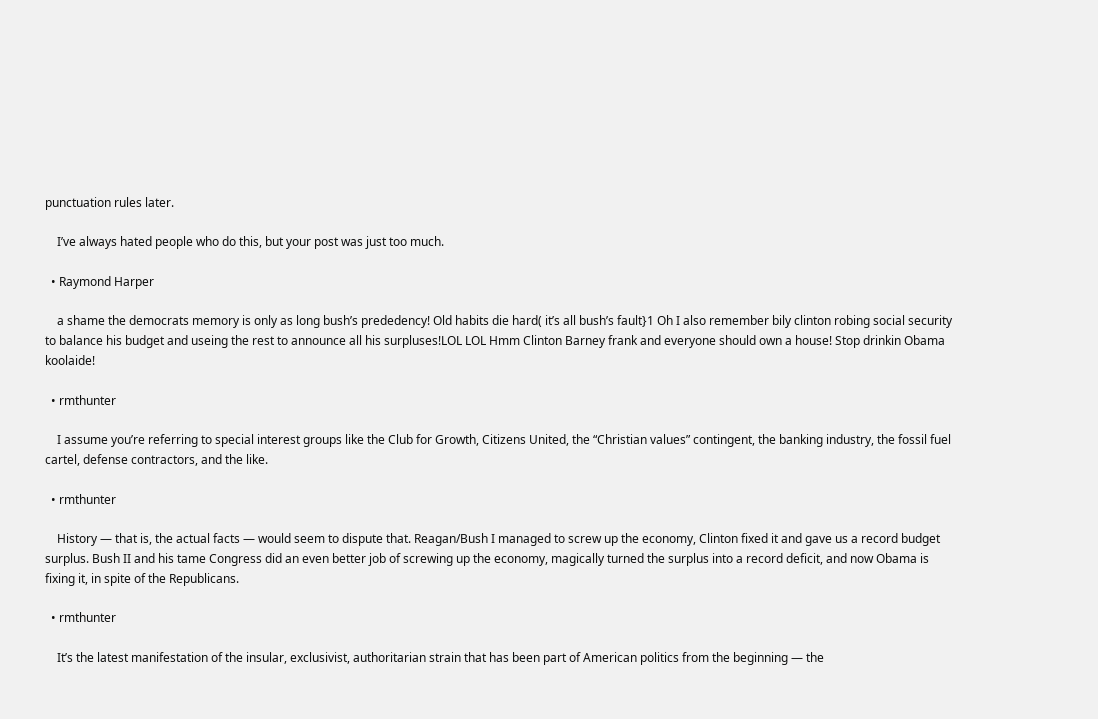punctuation rules later.

    I’ve always hated people who do this, but your post was just too much.

  • Raymond Harper

    a shame the democrats memory is only as long bush’s prededency! Old habits die hard( it’s all bush’s fault}1 Oh I also remember bily clinton robing social security to balance his budget and useing the rest to announce all his surpluses!LOL LOL Hmm Clinton Barney frank and everyone should own a house! Stop drinkin Obama koolaide!

  • rmthunter

    I assume you’re referring to special interest groups like the Club for Growth, Citizens United, the “Christian values” contingent, the banking industry, the fossil fuel cartel, defense contractors, and the like.

  • rmthunter

    History — that is, the actual facts — would seem to dispute that. Reagan/Bush I managed to screw up the economy, Clinton fixed it and gave us a record budget surplus. Bush II and his tame Congress did an even better job of screwing up the economy, magically turned the surplus into a record deficit, and now Obama is fixing it, in spite of the Republicans.

  • rmthunter

    It’s the latest manifestation of the insular, exclusivist, authoritarian strain that has been part of American politics from the beginning — the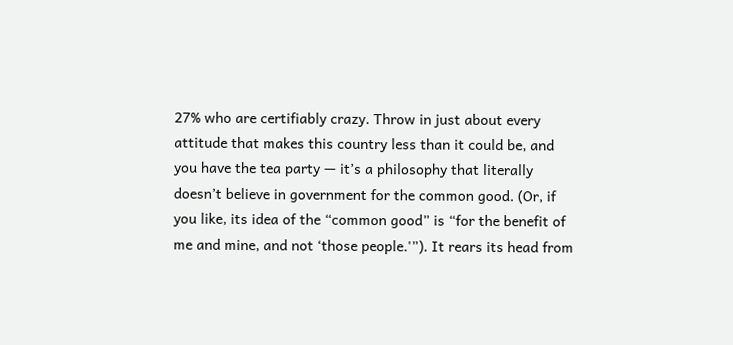27% who are certifiably crazy. Throw in just about every attitude that makes this country less than it could be, and you have the tea party — it’s a philosophy that literally doesn’t believe in government for the common good. (Or, if you like, its idea of the “common good” is “for the benefit of me and mine, and not ‘those people.'”). It rears its head from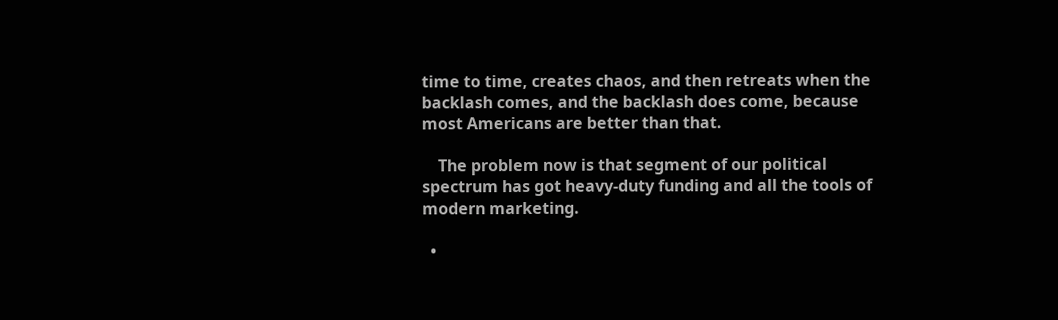time to time, creates chaos, and then retreats when the backlash comes, and the backlash does come, because most Americans are better than that.

    The problem now is that segment of our political spectrum has got heavy-duty funding and all the tools of modern marketing.

  •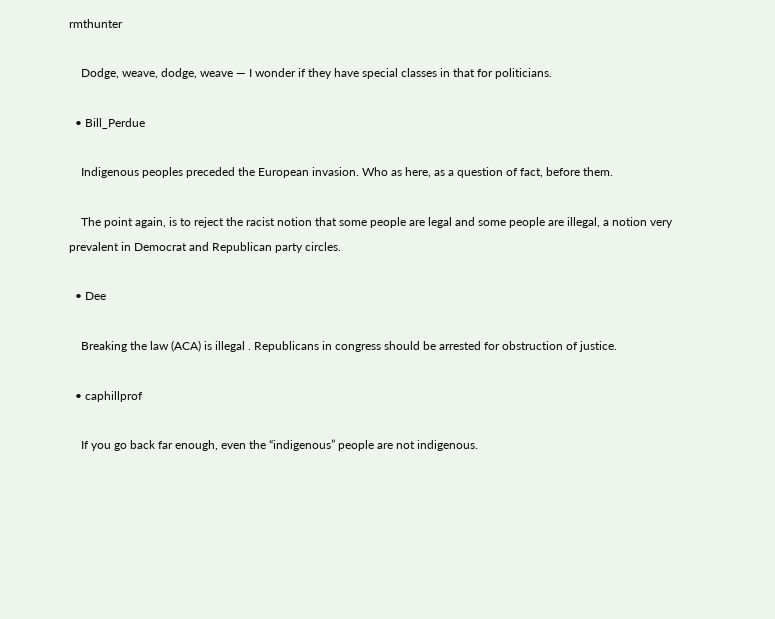rmthunter

    Dodge, weave, dodge, weave — I wonder if they have special classes in that for politicians.

  • Bill_Perdue

    Indigenous peoples preceded the European invasion. Who as here, as a question of fact, before them.

    The point again, is to reject the racist notion that some people are legal and some people are illegal, a notion very prevalent in Democrat and Republican party circles.

  • Dee

    Breaking the law (ACA) is illegal . Republicans in congress should be arrested for obstruction of justice.

  • caphillprof

    If you go back far enough, even the “indigenous” people are not indigenous.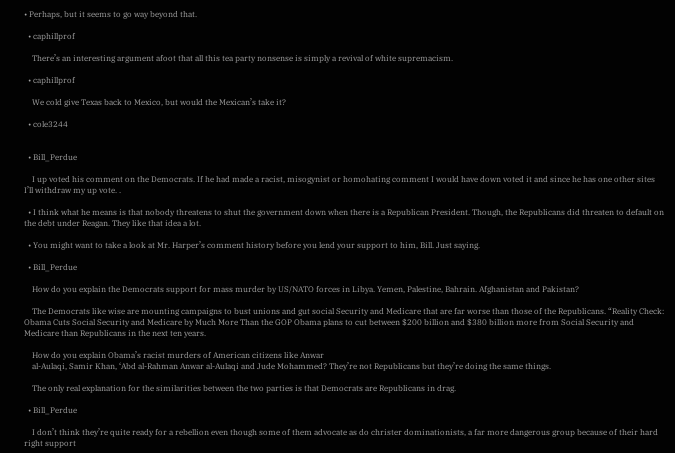• Perhaps, but it seems to go way beyond that.

  • caphillprof

    There’s an interesting argument afoot that all this tea party nonsense is simply a revival of white supremacism.

  • caphillprof

    We cold give Texas back to Mexico, but would the Mexican’s take it?

  • cole3244


  • Bill_Perdue

    I up voted his comment on the Democrats. If he had made a racist, misogynist or homohating comment I would have down voted it and since he has one other sites I’ll withdraw my up vote. .

  • I think what he means is that nobody threatens to shut the government down when there is a Republican President. Though, the Republicans did threaten to default on the debt under Reagan. They like that idea a lot.

  • You might want to take a look at Mr. Harper’s comment history before you lend your support to him, Bill. Just saying.

  • Bill_Perdue

    How do you explain the Democrats support for mass murder by US/NATO forces in Libya. Yemen, Palestine, Bahrain. Afghanistan and Pakistan?

    The Democrats like wise are mounting campaigns to bust unions and gut social Security and Medicare that are far worse than those of the Republicans. “Reality Check: Obama Cuts Social Security and Medicare by Much More Than the GOP Obama plans to cut between $200 billion and $380 billion more from Social Security and Medicare than Republicans in the next ten years.

    How do you explain Obama’s racist murders of American citizens like Anwar
    al-Aulaqi, Samir Khan, ‘Abd al-Rahman Anwar al-Aulaqi and Jude Mohammed? They’re not Republicans but they’re doing the same things.

    The only real explanation for the similarities between the two parties is that Democrats are Republicans in drag.

  • Bill_Perdue

    I don’t think they’re quite ready for a rebellion even though some of them advocate as do christer dominationists, a far more dangerous group because of their hard right support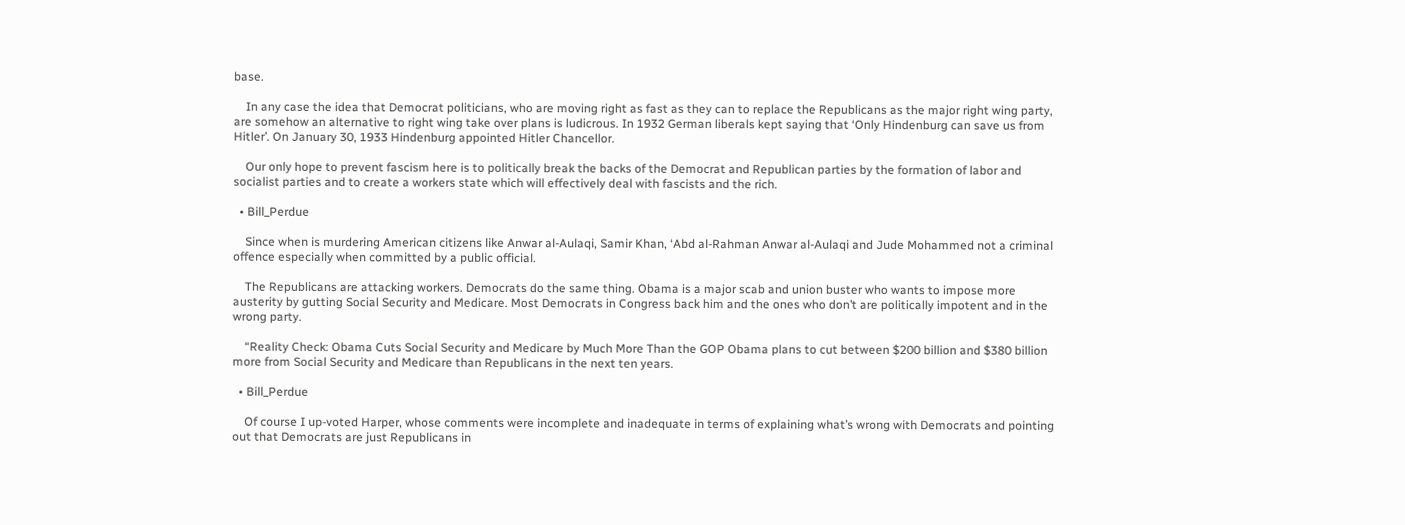base.

    In any case the idea that Democrat politicians, who are moving right as fast as they can to replace the Republicans as the major right wing party, are somehow an alternative to right wing take over plans is ludicrous. In 1932 German liberals kept saying that ‘Only Hindenburg can save us from Hitler’. On January 30, 1933 Hindenburg appointed Hitler Chancellor.

    Our only hope to prevent fascism here is to politically break the backs of the Democrat and Republican parties by the formation of labor and socialist parties and to create a workers state which will effectively deal with fascists and the rich.

  • Bill_Perdue

    Since when is murdering American citizens like Anwar al-Aulaqi, Samir Khan, ‘Abd al-Rahman Anwar al-Aulaqi and Jude Mohammed not a criminal offence especially when committed by a public official.

    The Republicans are attacking workers. Democrats do the same thing. Obama is a major scab and union buster who wants to impose more austerity by gutting Social Security and Medicare. Most Democrats in Congress back him and the ones who don’t are politically impotent and in the wrong party.

    “Reality Check: Obama Cuts Social Security and Medicare by Much More Than the GOP Obama plans to cut between $200 billion and $380 billion more from Social Security and Medicare than Republicans in the next ten years.

  • Bill_Perdue

    Of course I up-voted Harper, whose comments were incomplete and inadequate in terms of explaining what’s wrong with Democrats and pointing out that Democrats are just Republicans in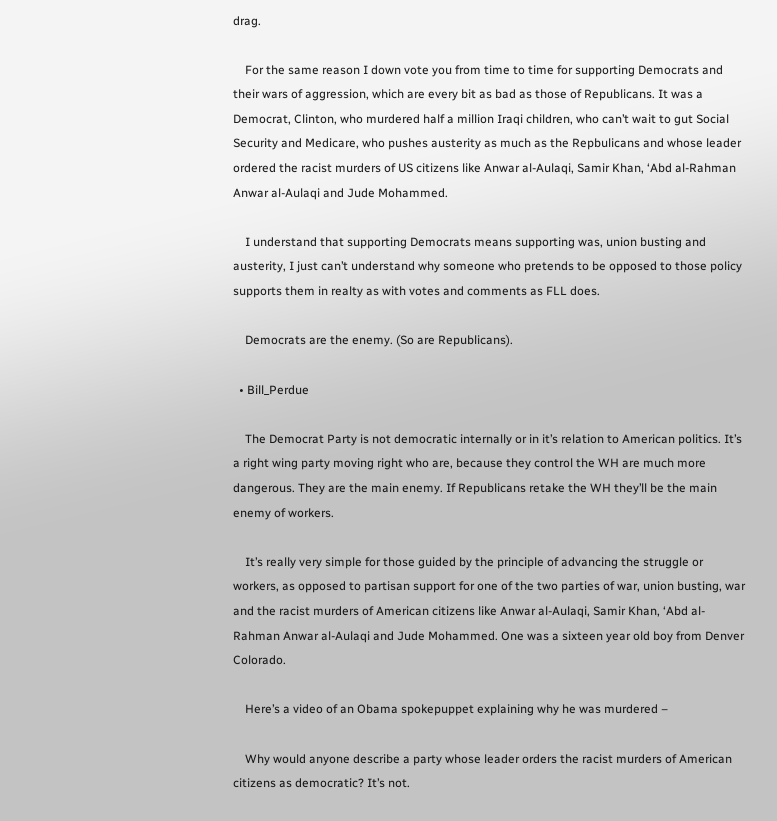drag.

    For the same reason I down vote you from time to time for supporting Democrats and their wars of aggression, which are every bit as bad as those of Republicans. It was a Democrat, Clinton, who murdered half a million Iraqi children, who can’t wait to gut Social Security and Medicare, who pushes austerity as much as the Repbulicans and whose leader ordered the racist murders of US citizens like Anwar al-Aulaqi, Samir Khan, ‘Abd al-Rahman Anwar al-Aulaqi and Jude Mohammed.

    I understand that supporting Democrats means supporting was, union busting and austerity, I just can’t understand why someone who pretends to be opposed to those policy supports them in realty as with votes and comments as FLL does.

    Democrats are the enemy. (So are Republicans).

  • Bill_Perdue

    The Democrat Party is not democratic internally or in it’s relation to American politics. It’s a right wing party moving right who are, because they control the WH are much more dangerous. They are the main enemy. If Republicans retake the WH they’ll be the main enemy of workers.

    It’s really very simple for those guided by the principle of advancing the struggle or workers, as opposed to partisan support for one of the two parties of war, union busting, war and the racist murders of American citizens like Anwar al-Aulaqi, Samir Khan, ‘Abd al-Rahman Anwar al-Aulaqi and Jude Mohammed. One was a sixteen year old boy from Denver Colorado.

    Here’s a video of an Obama spokepuppet explaining why he was murdered –

    Why would anyone describe a party whose leader orders the racist murders of American citizens as democratic? It’s not.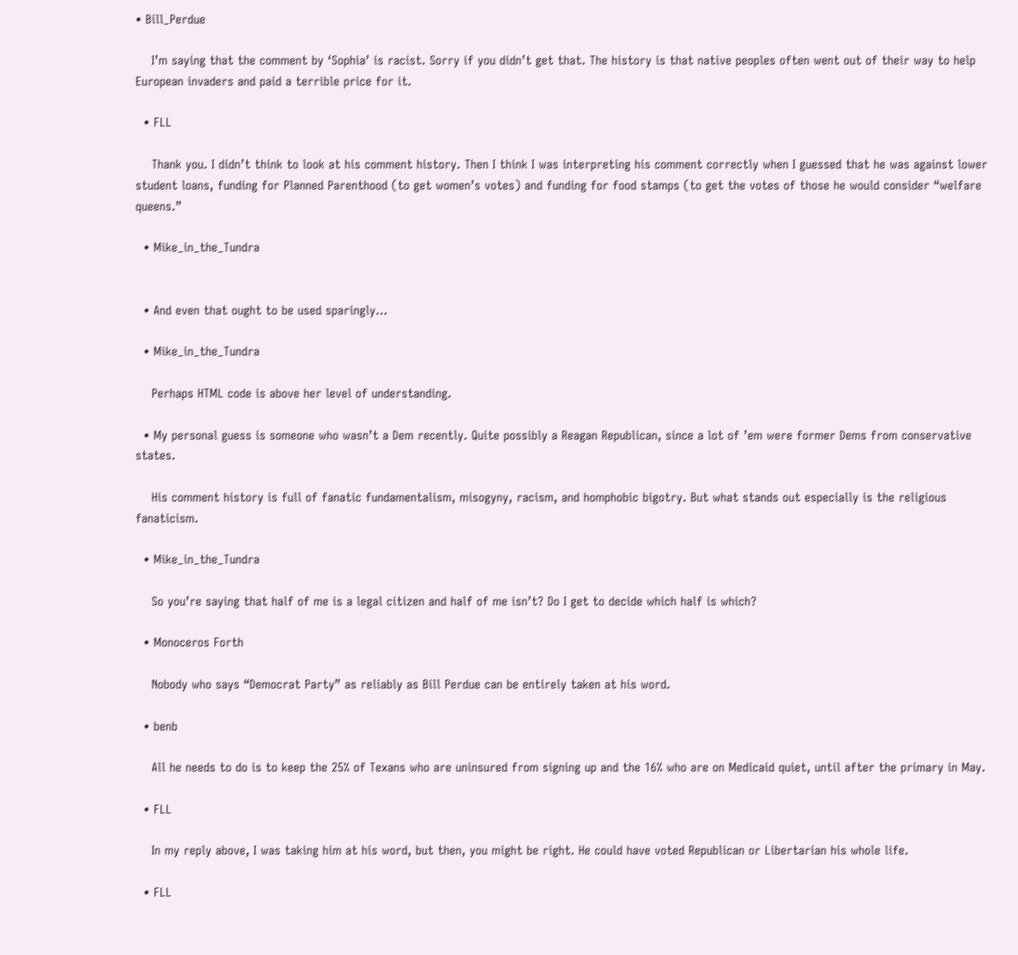• Bill_Perdue

    I’m saying that the comment by ‘Sophia’ is racist. Sorry if you didn’t get that. The history is that native peoples often went out of their way to help European invaders and paid a terrible price for it.

  • FLL

    Thank you. I didn’t think to look at his comment history. Then I think I was interpreting his comment correctly when I guessed that he was against lower student loans, funding for Planned Parenthood (to get women’s votes) and funding for food stamps (to get the votes of those he would consider “welfare queens.”

  • Mike_in_the_Tundra


  • And even that ought to be used sparingly…

  • Mike_in_the_Tundra

    Perhaps HTML code is above her level of understanding.

  • My personal guess is someone who wasn’t a Dem recently. Quite possibly a Reagan Republican, since a lot of ’em were former Dems from conservative states.

    His comment history is full of fanatic fundamentalism, misogyny, racism, and homphobic bigotry. But what stands out especially is the religious fanaticism.

  • Mike_in_the_Tundra

    So you’re saying that half of me is a legal citizen and half of me isn’t? Do I get to decide which half is which?

  • Monoceros Forth

    Nobody who says “Democrat Party” as reliably as Bill Perdue can be entirely taken at his word.

  • benb

    All he needs to do is to keep the 25% of Texans who are uninsured from signing up and the 16% who are on Medicaid quiet, until after the primary in May.

  • FLL

    In my reply above, I was taking him at his word, but then, you might be right. He could have voted Republican or Libertarian his whole life.

  • FLL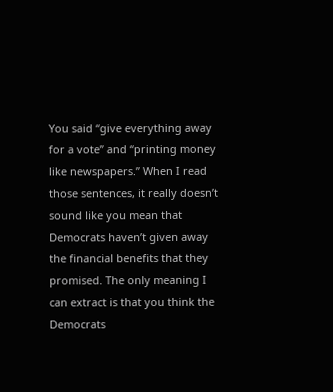You said “give everything away for a vote” and “printing money like newspapers.” When I read those sentences, it really doesn’t sound like you mean that Democrats haven’t given away the financial benefits that they promised. The only meaning I can extract is that you think the Democrats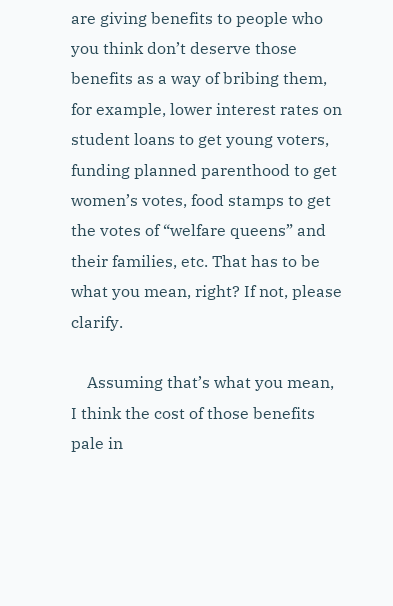are giving benefits to people who you think don’t deserve those benefits as a way of bribing them, for example, lower interest rates on student loans to get young voters, funding planned parenthood to get women’s votes, food stamps to get the votes of “welfare queens” and their families, etc. That has to be what you mean, right? If not, please clarify.

    Assuming that’s what you mean, I think the cost of those benefits pale in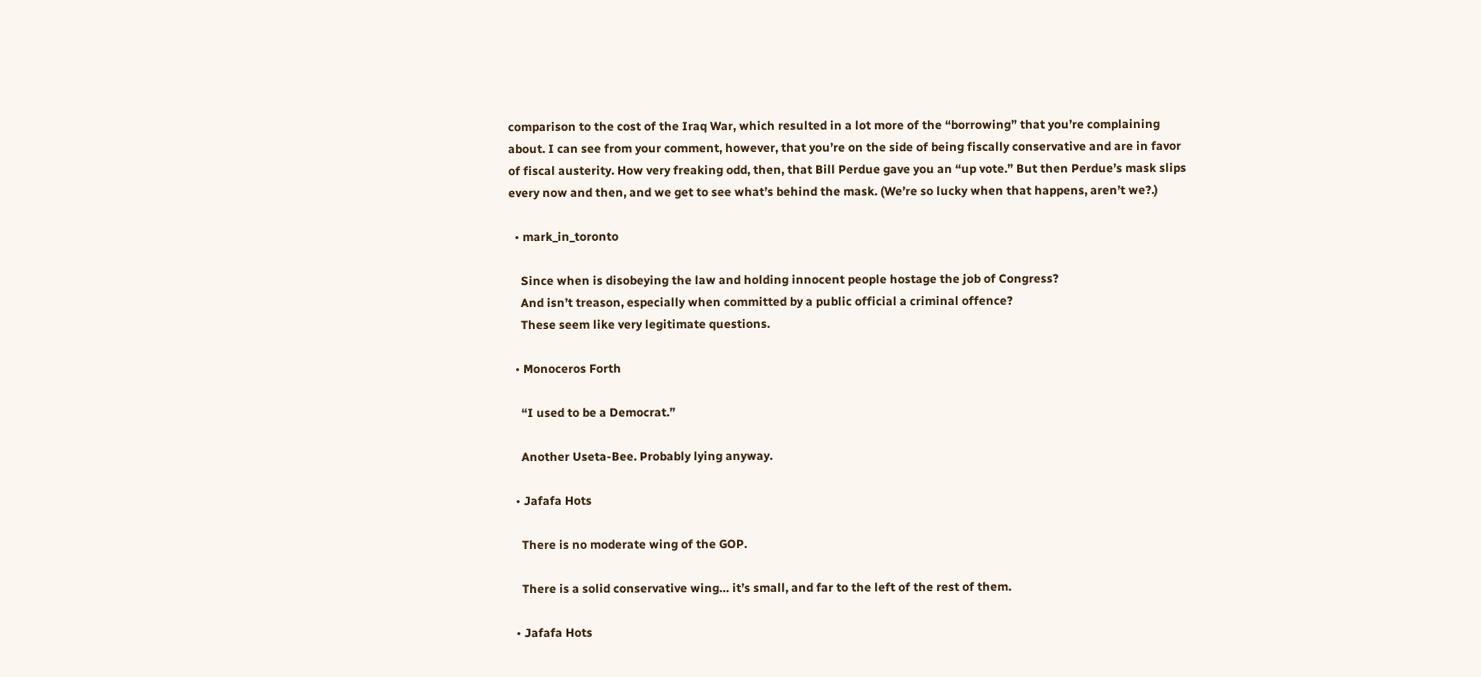comparison to the cost of the Iraq War, which resulted in a lot more of the “borrowing” that you’re complaining about. I can see from your comment, however, that you’re on the side of being fiscally conservative and are in favor of fiscal austerity. How very freaking odd, then, that Bill Perdue gave you an “up vote.” But then Perdue’s mask slips every now and then, and we get to see what’s behind the mask. (We’re so lucky when that happens, aren’t we?.)

  • mark_in_toronto

    Since when is disobeying the law and holding innocent people hostage the job of Congress?
    And isn’t treason, especially when committed by a public official a criminal offence?
    These seem like very legitimate questions.

  • Monoceros Forth

    “I used to be a Democrat.”

    Another Useta-Bee. Probably lying anyway.

  • Jafafa Hots

    There is no moderate wing of the GOP.

    There is a solid conservative wing… it’s small, and far to the left of the rest of them.

  • Jafafa Hots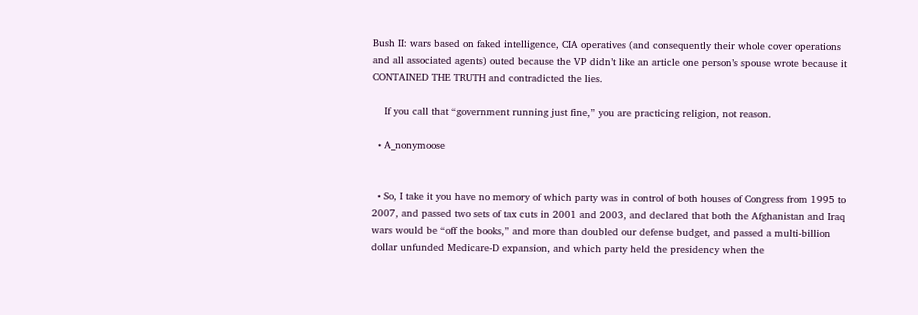Bush II: wars based on faked intelligence, CIA operatives (and consequently their whole cover operations and all associated agents) outed because the VP didn’t like an article one person’s spouse wrote because it CONTAINED THE TRUTH and contradicted the lies.

    If you call that “government running just fine,” you are practicing religion, not reason.

  • A_nonymoose


  • So, I take it you have no memory of which party was in control of both houses of Congress from 1995 to 2007, and passed two sets of tax cuts in 2001 and 2003, and declared that both the Afghanistan and Iraq wars would be “off the books,” and more than doubled our defense budget, and passed a multi-billion dollar unfunded Medicare-D expansion, and which party held the presidency when the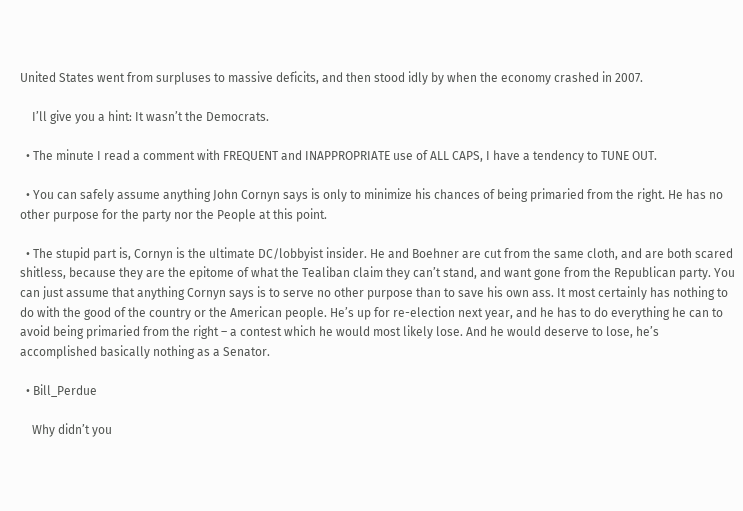United States went from surpluses to massive deficits, and then stood idly by when the economy crashed in 2007.

    I’ll give you a hint: It wasn’t the Democrats.

  • The minute I read a comment with FREQUENT and INAPPROPRIATE use of ALL CAPS, I have a tendency to TUNE OUT.

  • You can safely assume anything John Cornyn says is only to minimize his chances of being primaried from the right. He has no other purpose for the party nor the People at this point.

  • The stupid part is, Cornyn is the ultimate DC/lobbyist insider. He and Boehner are cut from the same cloth, and are both scared shitless, because they are the epitome of what the Tealiban claim they can’t stand, and want gone from the Republican party. You can just assume that anything Cornyn says is to serve no other purpose than to save his own ass. It most certainly has nothing to do with the good of the country or the American people. He’s up for re-election next year, and he has to do everything he can to avoid being primaried from the right – a contest which he would most likely lose. And he would deserve to lose, he’s accomplished basically nothing as a Senator.

  • Bill_Perdue

    Why didn’t you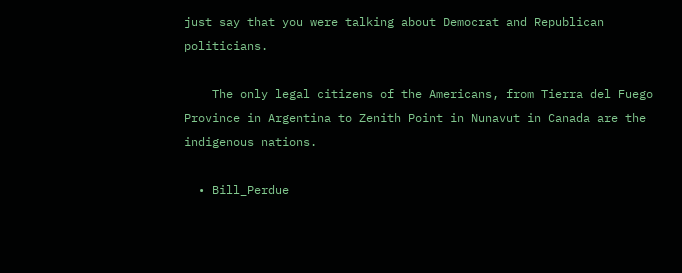just say that you were talking about Democrat and Republican politicians.

    The only legal citizens of the Americans, from Tierra del Fuego Province in Argentina to Zenith Point in Nunavut in Canada are the indigenous nations.

  • Bill_Perdue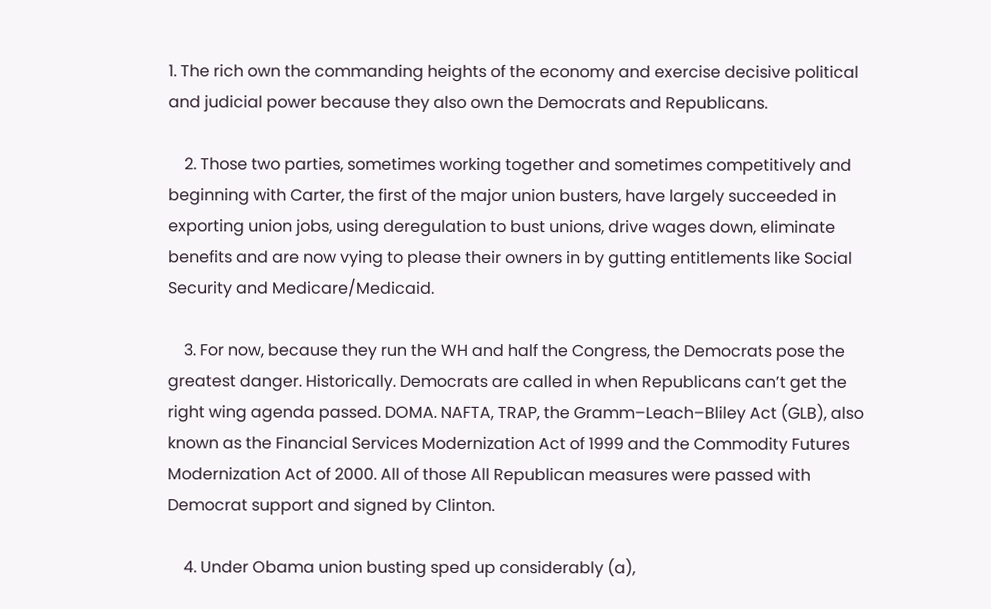1. The rich own the commanding heights of the economy and exercise decisive political and judicial power because they also own the Democrats and Republicans.

    2. Those two parties, sometimes working together and sometimes competitively and beginning with Carter, the first of the major union busters, have largely succeeded in exporting union jobs, using deregulation to bust unions, drive wages down, eliminate benefits and are now vying to please their owners in by gutting entitlements like Social Security and Medicare/Medicaid.

    3. For now, because they run the WH and half the Congress, the Democrats pose the greatest danger. Historically. Democrats are called in when Republicans can’t get the right wing agenda passed. DOMA. NAFTA, TRAP, the Gramm–Leach–Bliley Act (GLB), also known as the Financial Services Modernization Act of 1999 and the Commodity Futures Modernization Act of 2000. All of those All Republican measures were passed with Democrat support and signed by Clinton.

    4. Under Obama union busting sped up considerably (a),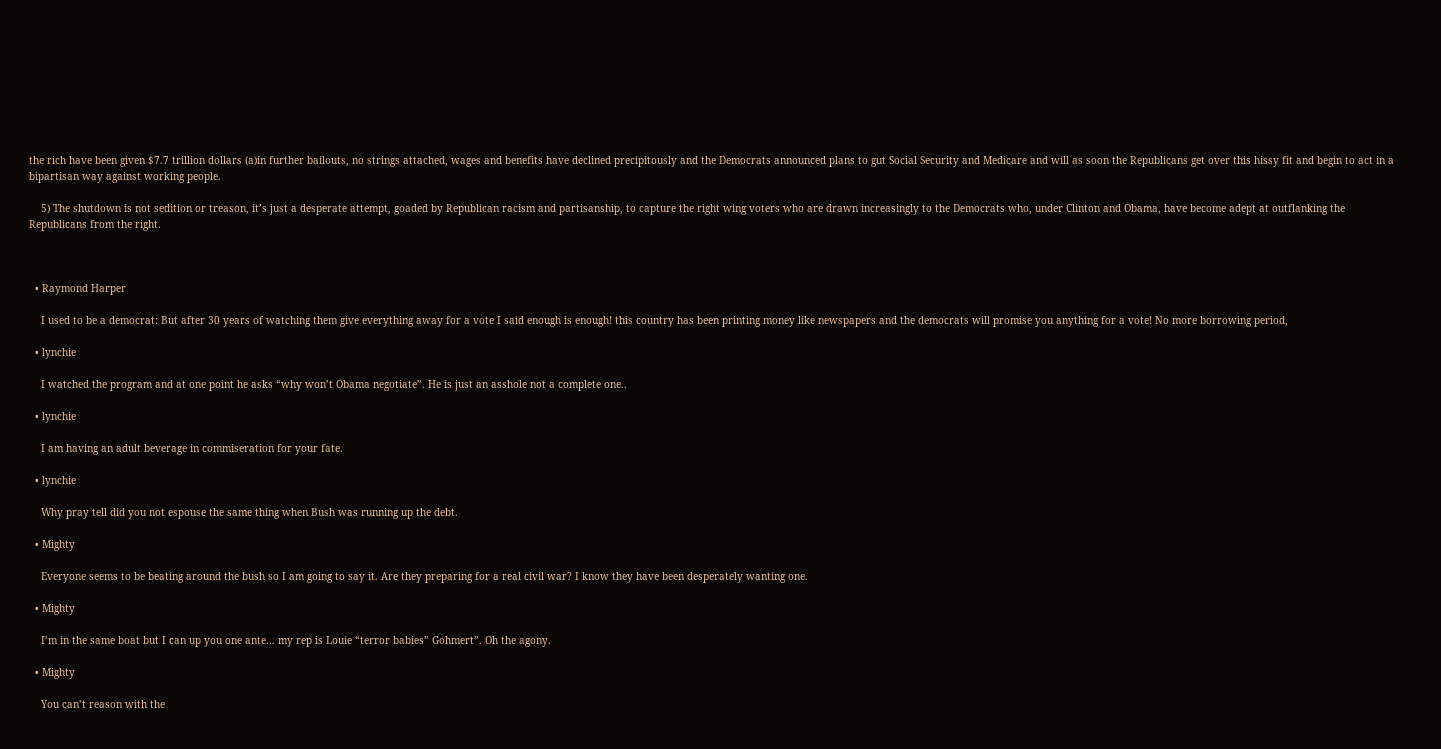the rich have been given $7.7 trillion dollars (a)in further bailouts, no strings attached, wages and benefits have declined precipitously and the Democrats announced plans to gut Social Security and Medicare and will as soon the Republicans get over this hissy fit and begin to act in a bipartisan way against working people.

    5) The shutdown is not sedition or treason, it’s just a desperate attempt, goaded by Republican racism and partisanship, to capture the right wing voters who are drawn increasingly to the Democrats who, under Clinton and Obama, have become adept at outflanking the Republicans from the right.



  • Raymond Harper

    I used to be a democrat: But after 30 years of watching them give everything away for a vote I said enough is enough! this country has been printing money like newspapers and the democrats will promise you anything for a vote! No more borrowing period,

  • lynchie

    I watched the program and at one point he asks “why won’t Obama negotiate”. He is just an asshole not a complete one..

  • lynchie

    I am having an adult beverage in commiseration for your fate.

  • lynchie

    Why pray tell did you not espouse the same thing when Bush was running up the debt.

  • Mighty

    Everyone seems to be beating around the bush so I am going to say it. Are they preparing for a real civil war? I know they have been desperately wanting one.

  • Mighty

    I’m in the same boat but I can up you one ante… my rep is Louie “terror babies” Gohmert”. Oh the agony.

  • Mighty

    You can’t reason with the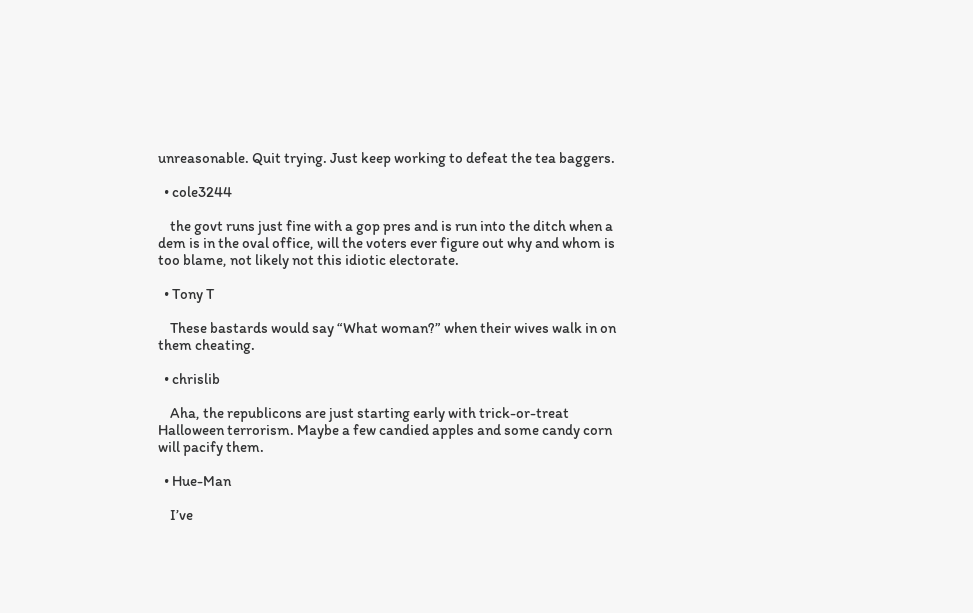unreasonable. Quit trying. Just keep working to defeat the tea baggers.

  • cole3244

    the govt runs just fine with a gop pres and is run into the ditch when a dem is in the oval office, will the voters ever figure out why and whom is too blame, not likely not this idiotic electorate.

  • Tony T

    These bastards would say “What woman?” when their wives walk in on them cheating.

  • chrislib

    Aha, the republicons are just starting early with trick-or-treat Halloween terrorism. Maybe a few candied apples and some candy corn will pacify them.

  • Hue-Man

    I’ve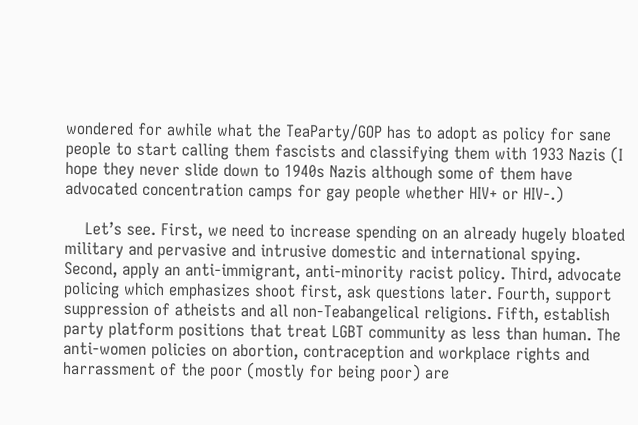wondered for awhile what the TeaParty/GOP has to adopt as policy for sane people to start calling them fascists and classifying them with 1933 Nazis (I hope they never slide down to 1940s Nazis although some of them have advocated concentration camps for gay people whether HIV+ or HIV-.)

    Let’s see. First, we need to increase spending on an already hugely bloated military and pervasive and intrusive domestic and international spying. Second, apply an anti-immigrant, anti-minority racist policy. Third, advocate policing which emphasizes shoot first, ask questions later. Fourth, support suppression of atheists and all non-Teabangelical religions. Fifth, establish party platform positions that treat LGBT community as less than human. The anti-women policies on abortion, contraception and workplace rights and harrassment of the poor (mostly for being poor) are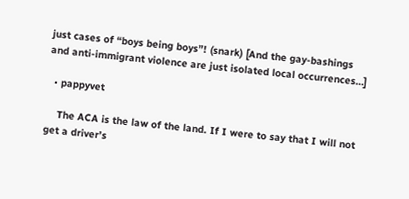just cases of “boys being boys”! (snark) [And the gay-bashings and anti-immigrant violence are just isolated local occurrences…]

  • pappyvet

    The ACA is the law of the land. If I were to say that I will not get a driver’s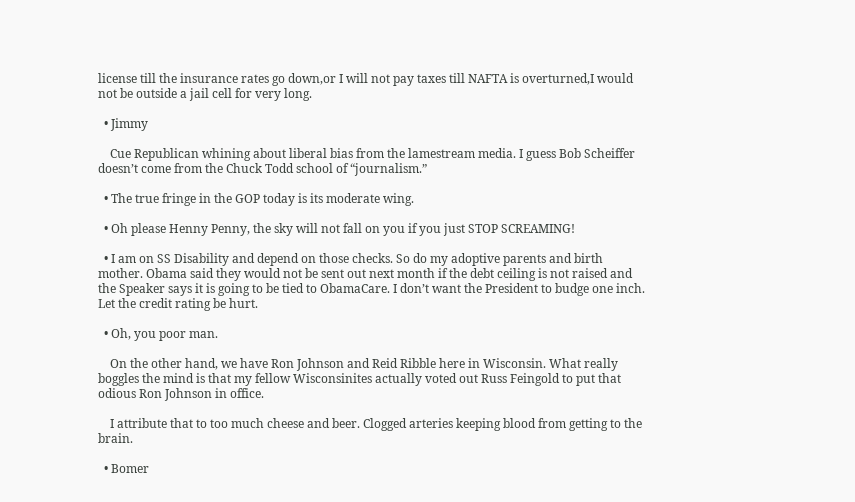license till the insurance rates go down,or I will not pay taxes till NAFTA is overturned,I would not be outside a jail cell for very long.

  • Jimmy

    Cue Republican whining about liberal bias from the lamestream media. I guess Bob Scheiffer doesn’t come from the Chuck Todd school of “journalism.”

  • The true fringe in the GOP today is its moderate wing.

  • Oh please Henny Penny, the sky will not fall on you if you just STOP SCREAMING!

  • I am on SS Disability and depend on those checks. So do my adoptive parents and birth mother. Obama said they would not be sent out next month if the debt ceiling is not raised and the Speaker says it is going to be tied to ObamaCare. I don’t want the President to budge one inch. Let the credit rating be hurt.

  • Oh, you poor man.

    On the other hand, we have Ron Johnson and Reid Ribble here in Wisconsin. What really boggles the mind is that my fellow Wisconsinites actually voted out Russ Feingold to put that odious Ron Johnson in office.

    I attribute that to too much cheese and beer. Clogged arteries keeping blood from getting to the brain.

  • Bomer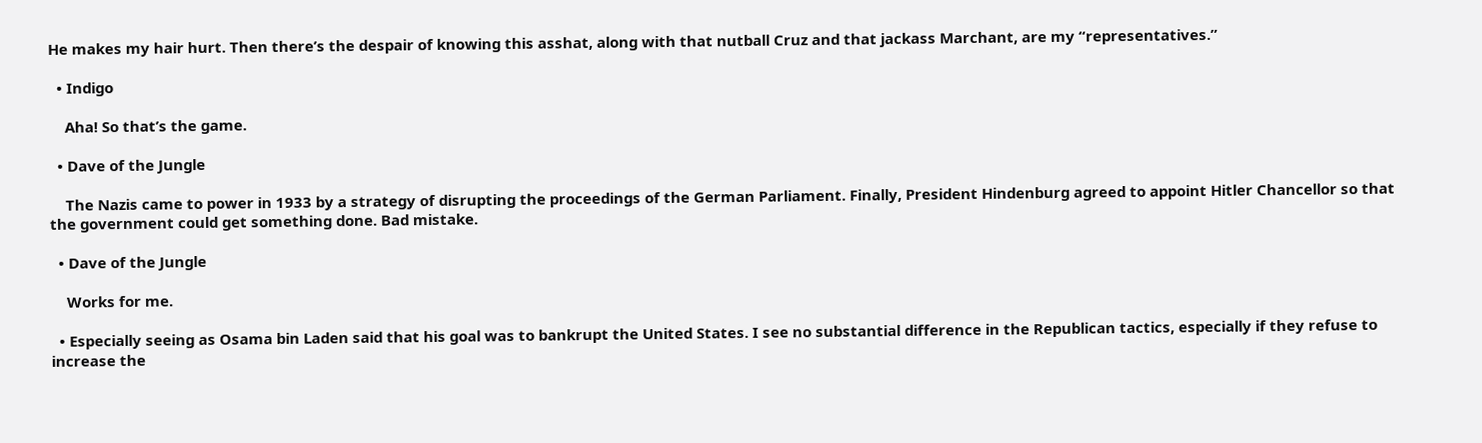He makes my hair hurt. Then there’s the despair of knowing this asshat, along with that nutball Cruz and that jackass Marchant, are my “representatives.”

  • Indigo

    Aha! So that’s the game.

  • Dave of the Jungle

    The Nazis came to power in 1933 by a strategy of disrupting the proceedings of the German Parliament. Finally, President Hindenburg agreed to appoint Hitler Chancellor so that the government could get something done. Bad mistake.

  • Dave of the Jungle

    Works for me.

  • Especially seeing as Osama bin Laden said that his goal was to bankrupt the United States. I see no substantial difference in the Republican tactics, especially if they refuse to increase the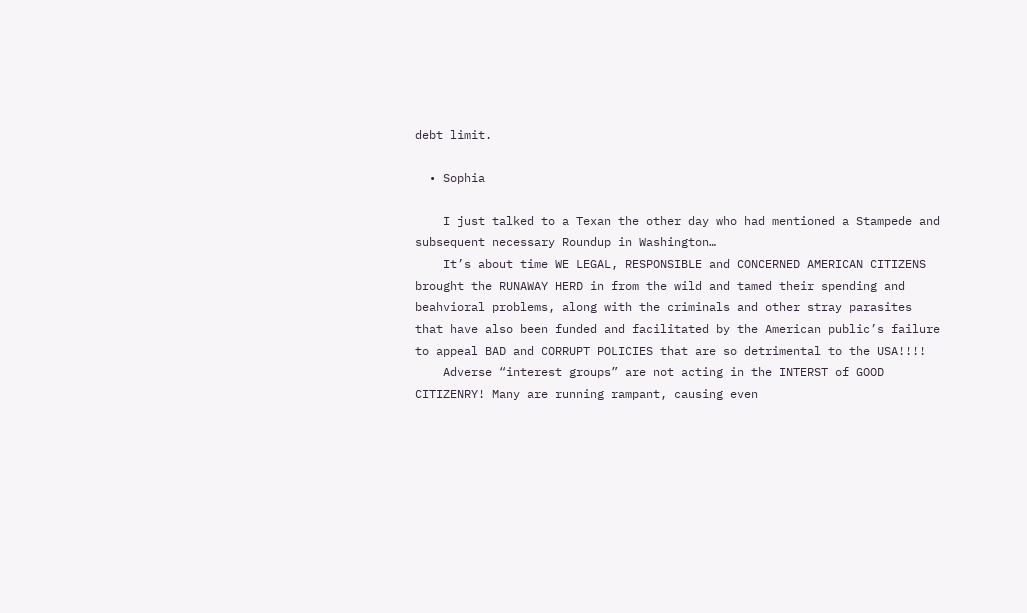debt limit.

  • Sophia

    I just talked to a Texan the other day who had mentioned a Stampede and subsequent necessary Roundup in Washington…
    It’s about time WE LEGAL, RESPONSIBLE and CONCERNED AMERICAN CITIZENS brought the RUNAWAY HERD in from the wild and tamed their spending and beahvioral problems, along with the criminals and other stray parasites that have also been funded and facilitated by the American public’s failure to appeal BAD and CORRUPT POLICIES that are so detrimental to the USA!!!!
    Adverse “interest groups” are not acting in the INTERST of GOOD CITIZENRY! Many are running rampant, causing even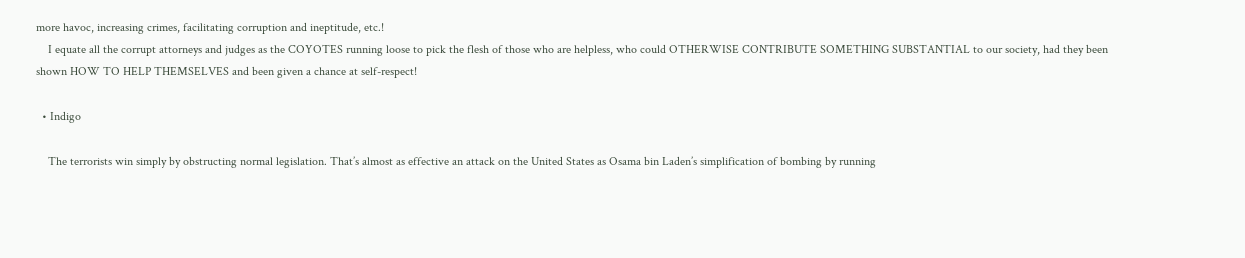more havoc, increasing crimes, facilitating corruption and ineptitude, etc.!
    I equate all the corrupt attorneys and judges as the COYOTES running loose to pick the flesh of those who are helpless, who could OTHERWISE CONTRIBUTE SOMETHING SUBSTANTIAL to our society, had they been shown HOW TO HELP THEMSELVES and been given a chance at self-respect!

  • Indigo

    The terrorists win simply by obstructing normal legislation. That’s almost as effective an attack on the United States as Osama bin Laden’s simplification of bombing by running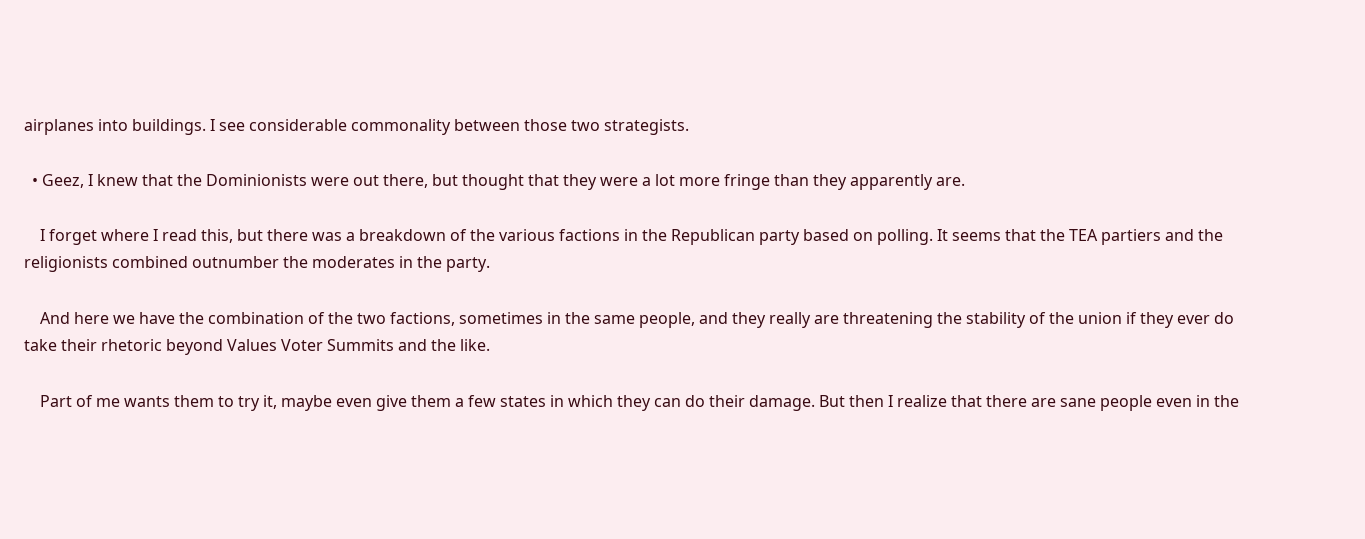airplanes into buildings. I see considerable commonality between those two strategists.

  • Geez, I knew that the Dominionists were out there, but thought that they were a lot more fringe than they apparently are.

    I forget where I read this, but there was a breakdown of the various factions in the Republican party based on polling. It seems that the TEA partiers and the religionists combined outnumber the moderates in the party.

    And here we have the combination of the two factions, sometimes in the same people, and they really are threatening the stability of the union if they ever do take their rhetoric beyond Values Voter Summits and the like.

    Part of me wants them to try it, maybe even give them a few states in which they can do their damage. But then I realize that there are sane people even in the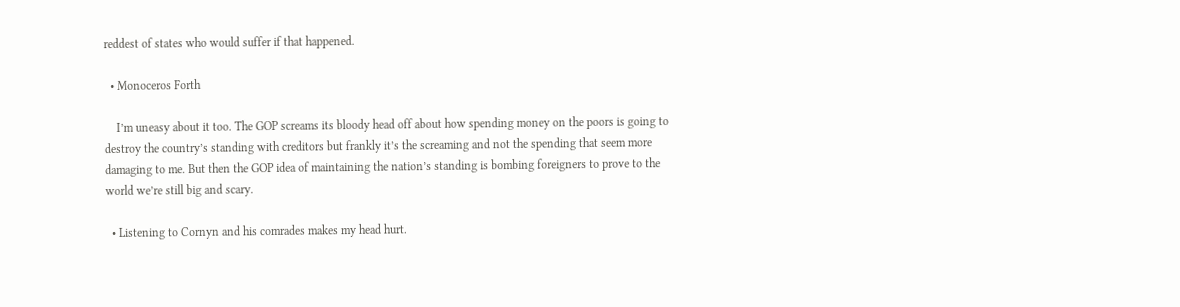reddest of states who would suffer if that happened.

  • Monoceros Forth

    I’m uneasy about it too. The GOP screams its bloody head off about how spending money on the poors is going to destroy the country’s standing with creditors but frankly it’s the screaming and not the spending that seem more damaging to me. But then the GOP idea of maintaining the nation’s standing is bombing foreigners to prove to the world we’re still big and scary.

  • Listening to Cornyn and his comrades makes my head hurt.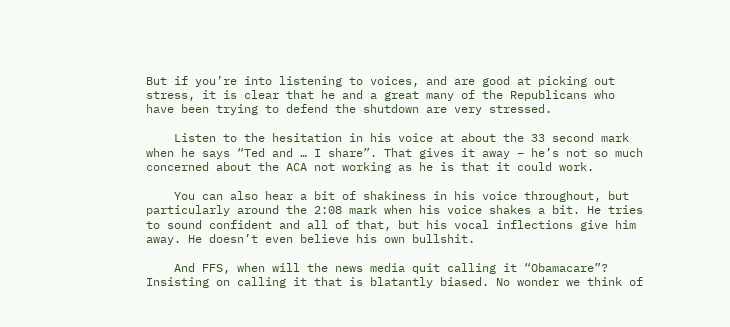But if you’re into listening to voices, and are good at picking out stress, it is clear that he and a great many of the Republicans who have been trying to defend the shutdown are very stressed.

    Listen to the hesitation in his voice at about the 33 second mark when he says “Ted and … I share”. That gives it away – he’s not so much concerned about the ACA not working as he is that it could work.

    You can also hear a bit of shakiness in his voice throughout, but particularly around the 2:08 mark when his voice shakes a bit. He tries to sound confident and all of that, but his vocal inflections give him away. He doesn’t even believe his own bullshit.

    And FFS, when will the news media quit calling it “Obamacare”? Insisting on calling it that is blatantly biased. No wonder we think of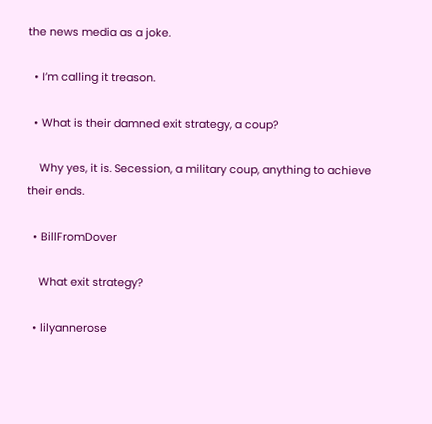the news media as a joke.

  • I’m calling it treason.

  • What is their damned exit strategy, a coup?

    Why yes, it is. Secession, a military coup, anything to achieve their ends.

  • BillFromDover

    What exit strategy?

  • lilyannerose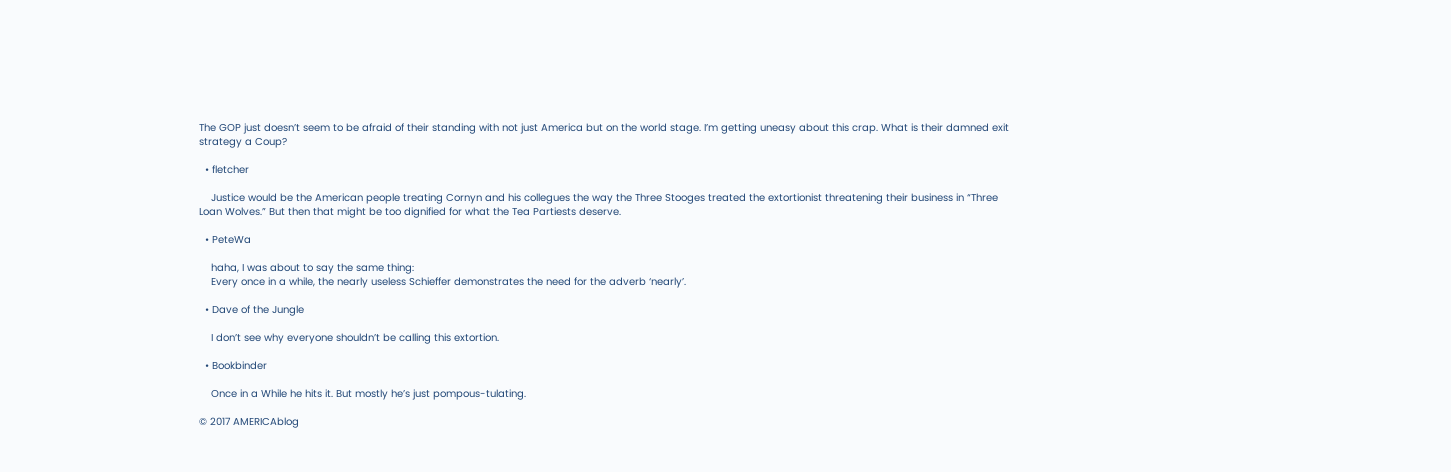The GOP just doesn’t seem to be afraid of their standing with not just America but on the world stage. I’m getting uneasy about this crap. What is their damned exit strategy a Coup?

  • fletcher

    Justice would be the American people treating Cornyn and his collegues the way the Three Stooges treated the extortionist threatening their business in “Three Loan Wolves.” But then that might be too dignified for what the Tea Partiests deserve.

  • PeteWa

    haha, I was about to say the same thing:
    Every once in a while, the nearly useless Schieffer demonstrates the need for the adverb ‘nearly’.

  • Dave of the Jungle

    I don’t see why everyone shouldn’t be calling this extortion.

  • Bookbinder

    Once in a While he hits it. But mostly he’s just pompous-tulating.

© 2017 AMERICAblog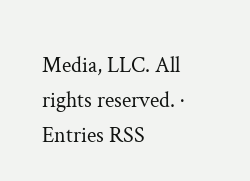Media, LLC. All rights reserved. · Entries RSS